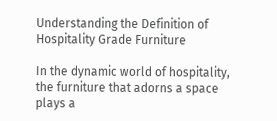Understanding the Definition of Hospitality Grade Furniture

In the dynamic world of hospitality, the furniture that adorns a space plays a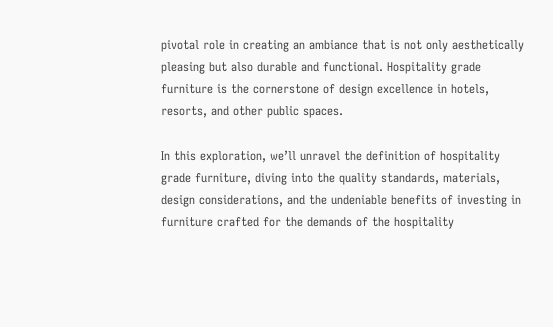pivotal role in creating an ambiance that is not only aesthetically pleasing but also durable and functional. Hospitality grade furniture is the cornerstone of design excellence in hotels, resorts, and other public spaces.

In this exploration, we’ll unravel the definition of hospitality grade furniture, diving into the quality standards, materials, design considerations, and the undeniable benefits of investing in furniture crafted for the demands of the hospitality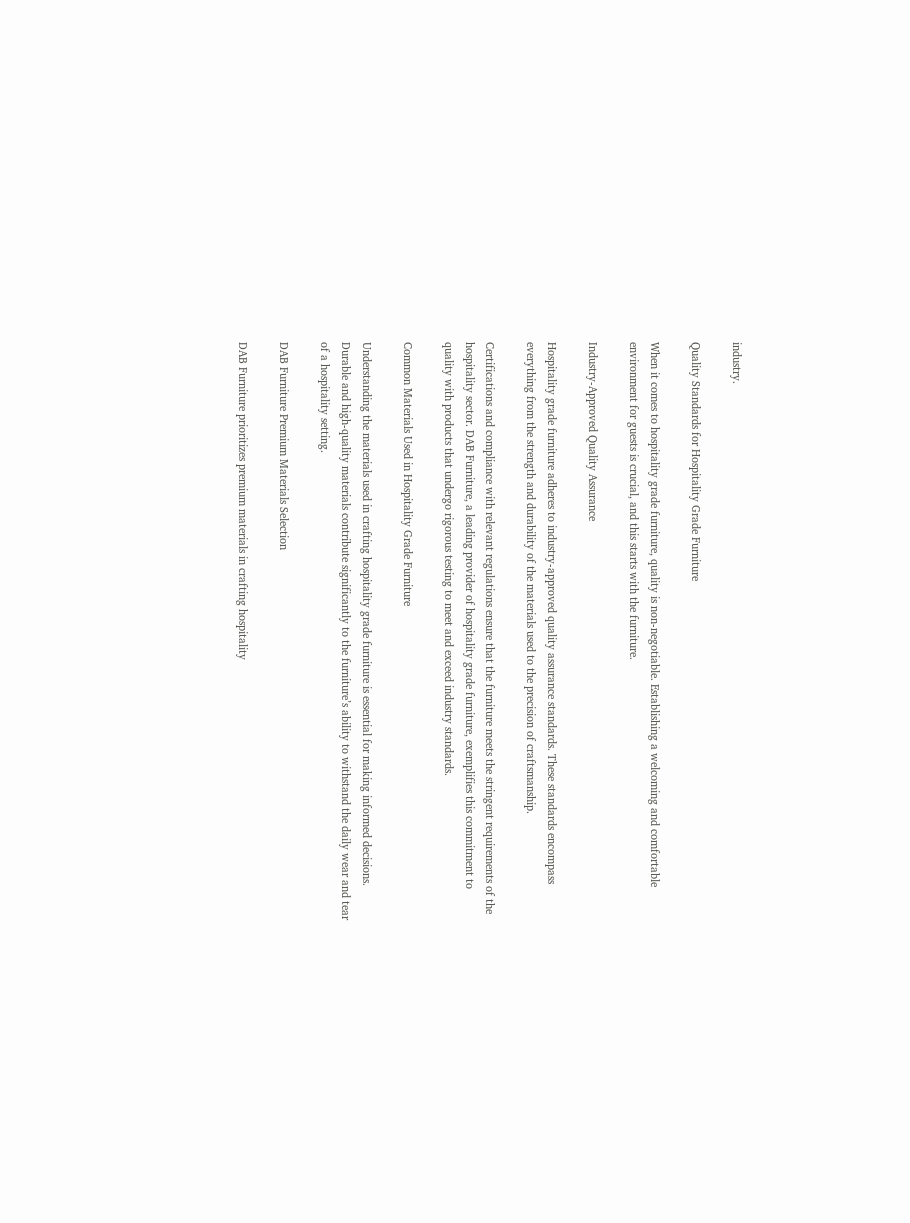industry.

Quality Standards for Hospitality Grade Furniture

When it comes to hospitality grade furniture, quality is non-negotiable. Establishing a welcoming and comfortable environment for guests is crucial, and this starts with the furniture.

Industry-Approved Quality Assurance

Hospitality grade furniture adheres to industry-approved quality assurance standards. These standards encompass everything from the strength and durability of the materials used to the precision of craftsmanship.

Certifications and compliance with relevant regulations ensure that the furniture meets the stringent requirements of the hospitality sector. DAB Furniture, a leading provider of hospitality grade furniture, exemplifies this commitment to quality with products that undergo rigorous testing to meet and exceed industry standards.

Common Materials Used in Hospitality Grade Furniture

Understanding the materials used in crafting hospitality grade furniture is essential for making informed decisions. Durable and high-quality materials contribute significantly to the furniture’s ability to withstand the daily wear and tear of a hospitality setting.

DAB Furniture Premium Materials Selection

DAB Furniture prioritizes premium materials in crafting hospitality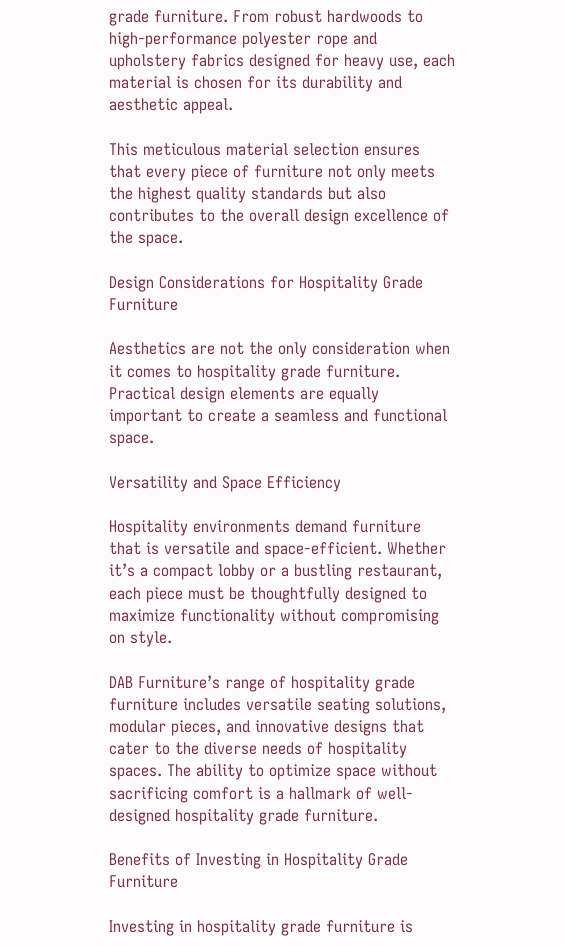grade furniture. From robust hardwoods to high-performance polyester rope and upholstery fabrics designed for heavy use, each material is chosen for its durability and aesthetic appeal.

This meticulous material selection ensures that every piece of furniture not only meets the highest quality standards but also contributes to the overall design excellence of the space.

Design Considerations for Hospitality Grade Furniture

Aesthetics are not the only consideration when it comes to hospitality grade furniture. Practical design elements are equally important to create a seamless and functional space.

Versatility and Space Efficiency

Hospitality environments demand furniture that is versatile and space-efficient. Whether it’s a compact lobby or a bustling restaurant, each piece must be thoughtfully designed to maximize functionality without compromising on style.

DAB Furniture’s range of hospitality grade furniture includes versatile seating solutions, modular pieces, and innovative designs that cater to the diverse needs of hospitality spaces. The ability to optimize space without sacrificing comfort is a hallmark of well-designed hospitality grade furniture.

Benefits of Investing in Hospitality Grade Furniture

Investing in hospitality grade furniture is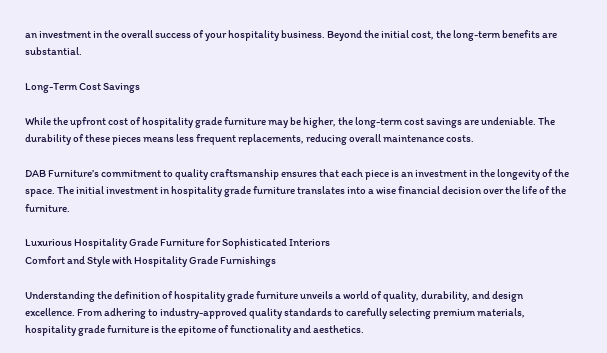an investment in the overall success of your hospitality business. Beyond the initial cost, the long-term benefits are substantial.

Long-Term Cost Savings

While the upfront cost of hospitality grade furniture may be higher, the long-term cost savings are undeniable. The durability of these pieces means less frequent replacements, reducing overall maintenance costs.

DAB Furniture’s commitment to quality craftsmanship ensures that each piece is an investment in the longevity of the space. The initial investment in hospitality grade furniture translates into a wise financial decision over the life of the furniture.

Luxurious Hospitality Grade Furniture for Sophisticated Interiors
Comfort and Style with Hospitality Grade Furnishings

Understanding the definition of hospitality grade furniture unveils a world of quality, durability, and design excellence. From adhering to industry-approved quality standards to carefully selecting premium materials, hospitality grade furniture is the epitome of functionality and aesthetics.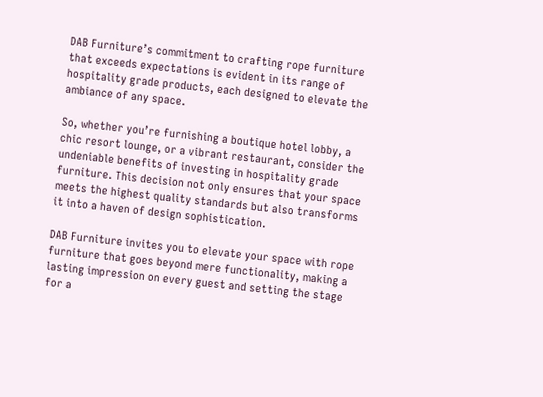DAB Furniture’s commitment to crafting rope furniture that exceeds expectations is evident in its range of hospitality grade products, each designed to elevate the ambiance of any space.

So, whether you’re furnishing a boutique hotel lobby, a chic resort lounge, or a vibrant restaurant, consider the undeniable benefits of investing in hospitality grade furniture. This decision not only ensures that your space meets the highest quality standards but also transforms it into a haven of design sophistication.

DAB Furniture invites you to elevate your space with rope furniture that goes beyond mere functionality, making a lasting impression on every guest and setting the stage for a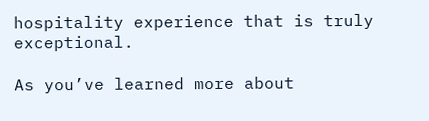hospitality experience that is truly exceptional.

As you’ve learned more about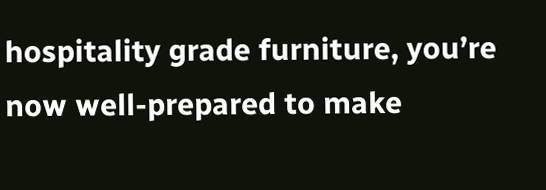hospitality grade furniture, you’re now well-prepared to make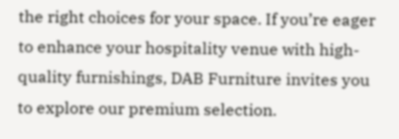the right choices for your space. If you’re eager to enhance your hospitality venue with high-quality furnishings, DAB Furniture invites you to explore our premium selection.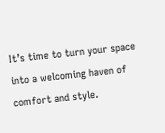It’s time to turn your space into a welcoming haven of comfort and style.